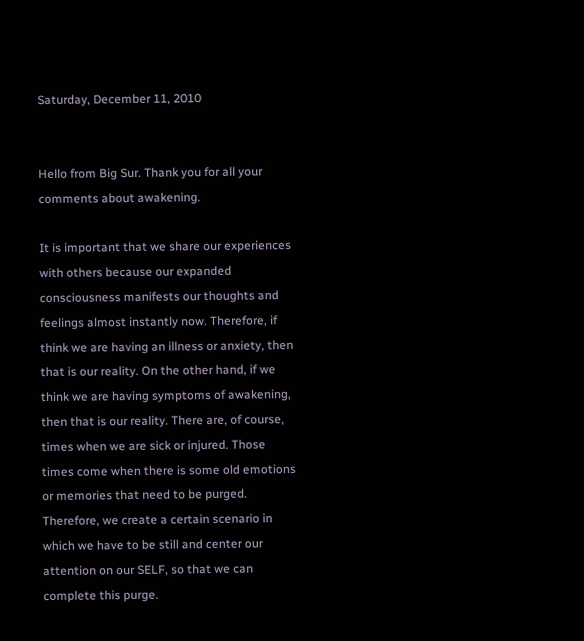Saturday, December 11, 2010


Hello from Big Sur. Thank you for all your comments about awakening.

It is important that we share our experiences with others because our expanded consciousness manifests our thoughts and feelings almost instantly now. Therefore, if think we are having an illness or anxiety, then that is our reality. On the other hand, if we think we are having symptoms of awakening, then that is our reality. There are, of course, times when we are sick or injured. Those times come when there is some old emotions or memories that need to be purged. Therefore, we create a certain scenario in which we have to be still and center our attention on our SELF, so that we can complete this purge.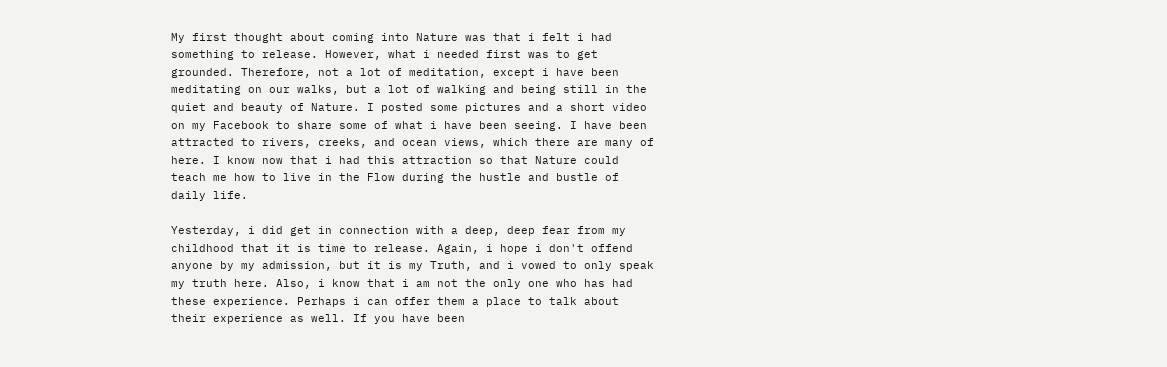My first thought about coming into Nature was that i felt i had something to release. However, what i needed first was to get grounded. Therefore, not a lot of meditation, except i have been meditating on our walks, but a lot of walking and being still in the quiet and beauty of Nature. I posted some pictures and a short video on my Facebook to share some of what i have been seeing. I have been attracted to rivers, creeks, and ocean views, which there are many of here. I know now that i had this attraction so that Nature could teach me how to live in the Flow during the hustle and bustle of daily life.

Yesterday, i did get in connection with a deep, deep fear from my childhood that it is time to release. Again, i hope i don't offend anyone by my admission, but it is my Truth, and i vowed to only speak my truth here. Also, i know that i am not the only one who has had these experience. Perhaps i can offer them a place to talk about their experience as well. If you have been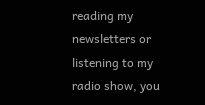reading my newsletters or listening to my radio show, you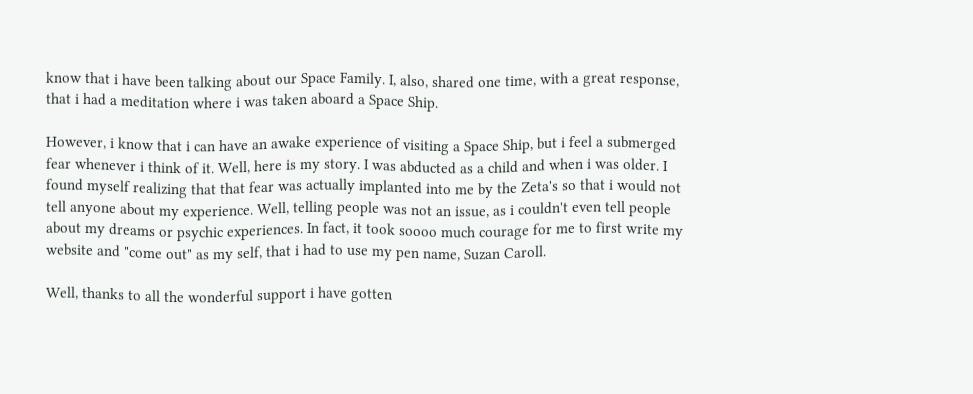know that i have been talking about our Space Family. I, also, shared one time, with a great response, that i had a meditation where i was taken aboard a Space Ship.

However, i know that i can have an awake experience of visiting a Space Ship, but i feel a submerged fear whenever i think of it. Well, here is my story. I was abducted as a child and when i was older. I found myself realizing that that fear was actually implanted into me by the Zeta's so that i would not tell anyone about my experience. Well, telling people was not an issue, as i couldn't even tell people about my dreams or psychic experiences. In fact, it took soooo much courage for me to first write my website and "come out" as my self, that i had to use my pen name, Suzan Caroll.

Well, thanks to all the wonderful support i have gotten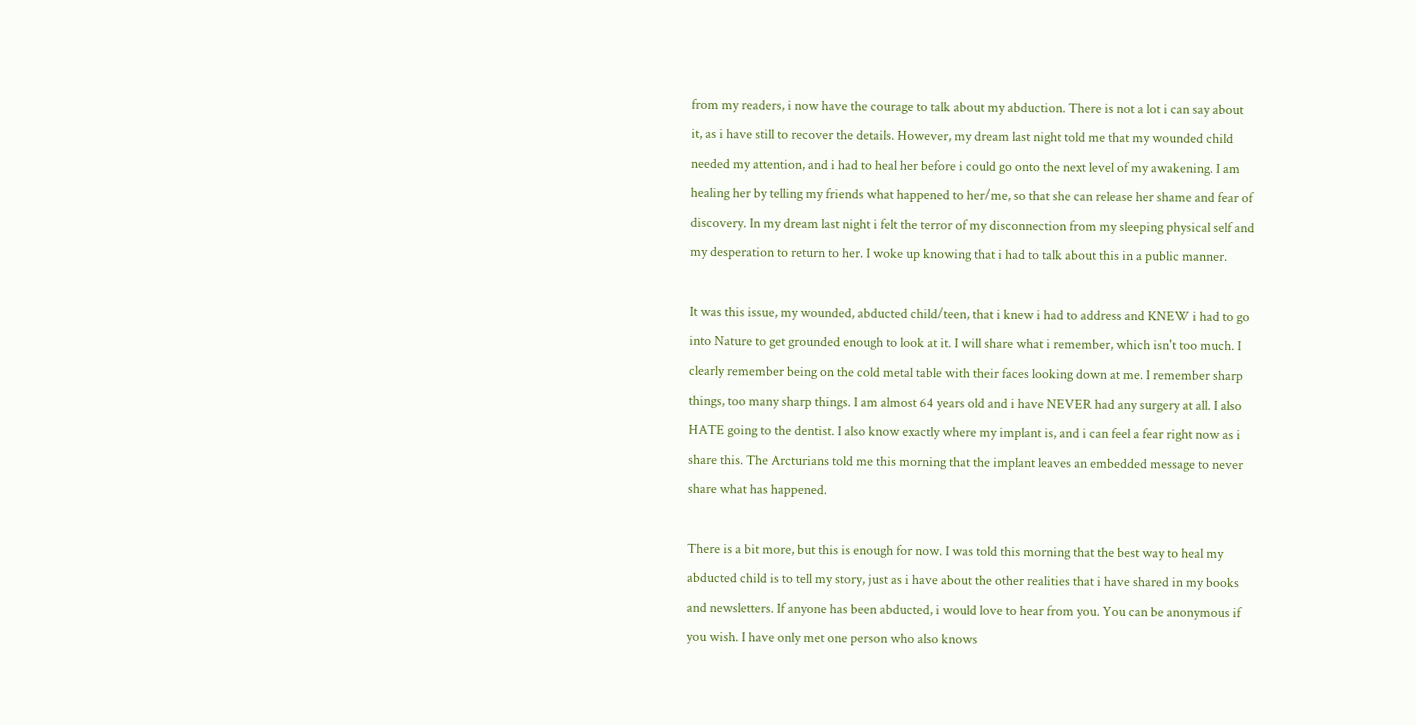from my readers, i now have the courage to talk about my abduction. There is not a lot i can say about it, as i have still to recover the details. However, my dream last night told me that my wounded child needed my attention, and i had to heal her before i could go onto the next level of my awakening. I am healing her by telling my friends what happened to her/me, so that she can release her shame and fear of discovery. In my dream last night i felt the terror of my disconnection from my sleeping physical self and my desperation to return to her. I woke up knowing that i had to talk about this in a public manner.

It was this issue, my wounded, abducted child/teen, that i knew i had to address and KNEW i had to go into Nature to get grounded enough to look at it. I will share what i remember, which isn't too much. I clearly remember being on the cold metal table with their faces looking down at me. I remember sharp things, too many sharp things. I am almost 64 years old and i have NEVER had any surgery at all. I also HATE going to the dentist. I also know exactly where my implant is, and i can feel a fear right now as i share this. The Arcturians told me this morning that the implant leaves an embedded message to never share what has happened.

There is a bit more, but this is enough for now. I was told this morning that the best way to heal my abducted child is to tell my story, just as i have about the other realities that i have shared in my books and newsletters. If anyone has been abducted, i would love to hear from you. You can be anonymous if you wish. I have only met one person who also knows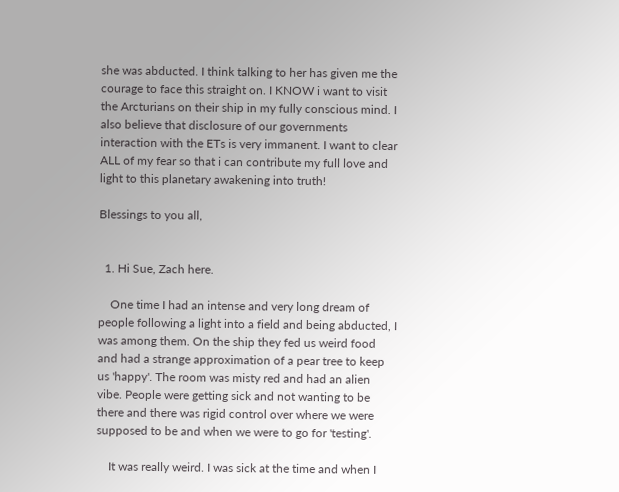she was abducted. I think talking to her has given me the courage to face this straight on. I KNOW i want to visit the Arcturians on their ship in my fully conscious mind. I also believe that disclosure of our governments interaction with the ETs is very immanent. I want to clear ALL of my fear so that i can contribute my full love and light to this planetary awakening into truth!

Blessings to you all,


  1. Hi Sue, Zach here.

    One time I had an intense and very long dream of people following a light into a field and being abducted, I was among them. On the ship they fed us weird food and had a strange approximation of a pear tree to keep us 'happy'. The room was misty red and had an alien vibe. People were getting sick and not wanting to be there and there was rigid control over where we were supposed to be and when we were to go for 'testing'.

    It was really weird. I was sick at the time and when I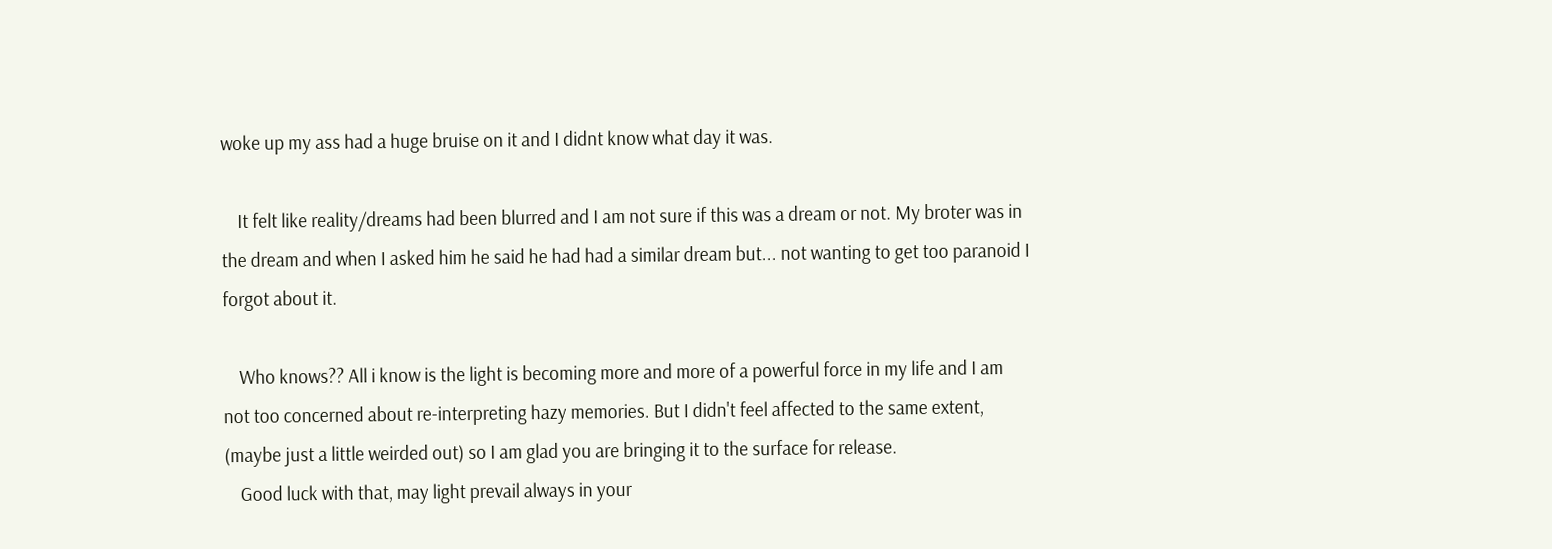woke up my ass had a huge bruise on it and I didnt know what day it was.

    It felt like reality/dreams had been blurred and I am not sure if this was a dream or not. My broter was in the dream and when I asked him he said he had had a similar dream but... not wanting to get too paranoid I forgot about it.

    Who knows?? All i know is the light is becoming more and more of a powerful force in my life and I am not too concerned about re-interpreting hazy memories. But I didn't feel affected to the same extent, (maybe just a little weirded out) so I am glad you are bringing it to the surface for release.
    Good luck with that, may light prevail always in your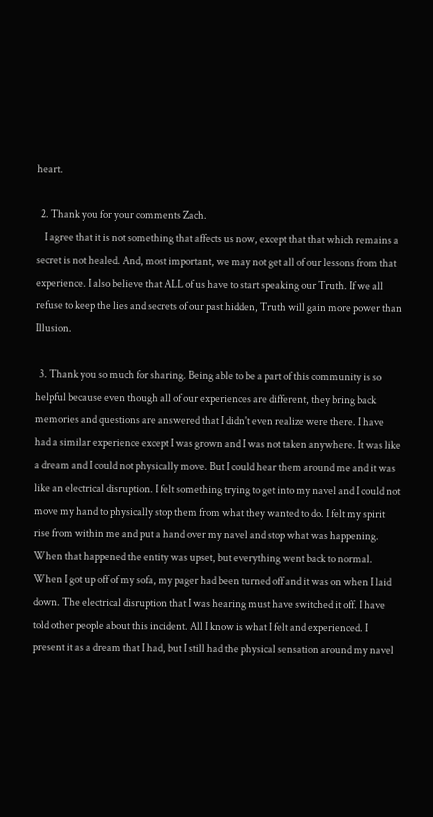heart.

  2. Thank you for your comments Zach.
    I agree that it is not something that affects us now, except that that which remains a secret is not healed. And, most important, we may not get all of our lessons from that experience. I also believe that ALL of us have to start speaking our Truth. If we all refuse to keep the lies and secrets of our past hidden, Truth will gain more power than Illusion.

  3. Thank you so much for sharing. Being able to be a part of this community is so helpful because even though all of our experiences are different, they bring back memories and questions are answered that I didn't even realize were there. I have had a similar experience except I was grown and I was not taken anywhere. It was like a dream and I could not physically move. But I could hear them around me and it was like an electrical disruption. I felt something trying to get into my navel and I could not move my hand to physically stop them from what they wanted to do. I felt my spirit rise from within me and put a hand over my navel and stop what was happening. When that happened the entity was upset, but everything went back to normal. When I got up off of my sofa, my pager had been turned off and it was on when I laid down. The electrical disruption that I was hearing must have switched it off. I have told other people about this incident. All I know is what I felt and experienced. I present it as a dream that I had, but I still had the physical sensation around my navel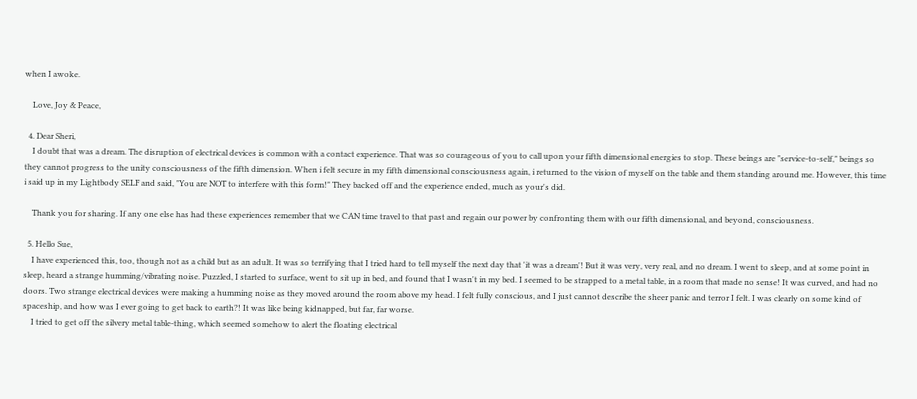when I awoke.

    Love, Joy & Peace,

  4. Dear Sheri,
    I doubt that was a dream. The disruption of electrical devices is common with a contact experience. That was so courageous of you to call upon your fifth dimensional energies to stop. These beings are "service-to-self," beings so they cannot progress to the unity consciousness of the fifth dimension. When i felt secure in my fifth dimensional consciousness again, i returned to the vision of myself on the table and them standing around me. However, this time i said up in my Lightbody SELF and said, "You are NOT to interfere with this form!" They backed off and the experience ended, much as your's did.

    Thank you for sharing. If any one else has had these experiences remember that we CAN time travel to that past and regain our power by confronting them with our fifth dimensional, and beyond, consciousness.

  5. Hello Sue,
    I have experienced this, too, though not as a child but as an adult. It was so terrifying that I tried hard to tell myself the next day that 'it was a dream'! But it was very, very real, and no dream. I went to sleep, and at some point in sleep, heard a strange humming/vibrating noise. Puzzled, I started to surface, went to sit up in bed, and found that I wasn't in my bed. I seemed to be strapped to a metal table, in a room that made no sense! It was curved, and had no doors. Two strange electrical devices were making a humming noise as they moved around the room above my head. I felt fully conscious, and I just cannot describe the sheer panic and terror I felt. I was clearly on some kind of spaceship, and how was I ever going to get back to earth?! It was like being kidnapped, but far, far worse.
    I tried to get off the silvery metal table-thing, which seemed somehow to alert the floating electrical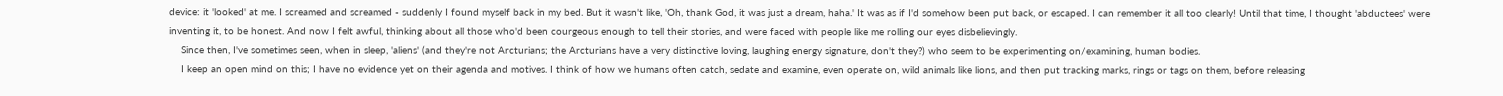device: it 'looked' at me. I screamed and screamed - suddenly I found myself back in my bed. But it wasn't like, 'Oh, thank God, it was just a dream, haha.' It was as if I'd somehow been put back, or escaped. I can remember it all too clearly! Until that time, I thought 'abductees' were inventing it, to be honest. And now I felt awful, thinking about all those who'd been courgeous enough to tell their stories, and were faced with people like me rolling our eyes disbelievingly.
    Since then, I've sometimes seen, when in sleep, 'aliens' (and they're not Arcturians; the Arcturians have a very distinctive loving, laughing energy signature, don't they?) who seem to be experimenting on/examining, human bodies.
    I keep an open mind on this; I have no evidence yet on their agenda and motives. I think of how we humans often catch, sedate and examine, even operate on, wild animals like lions, and then put tracking marks, rings or tags on them, before releasing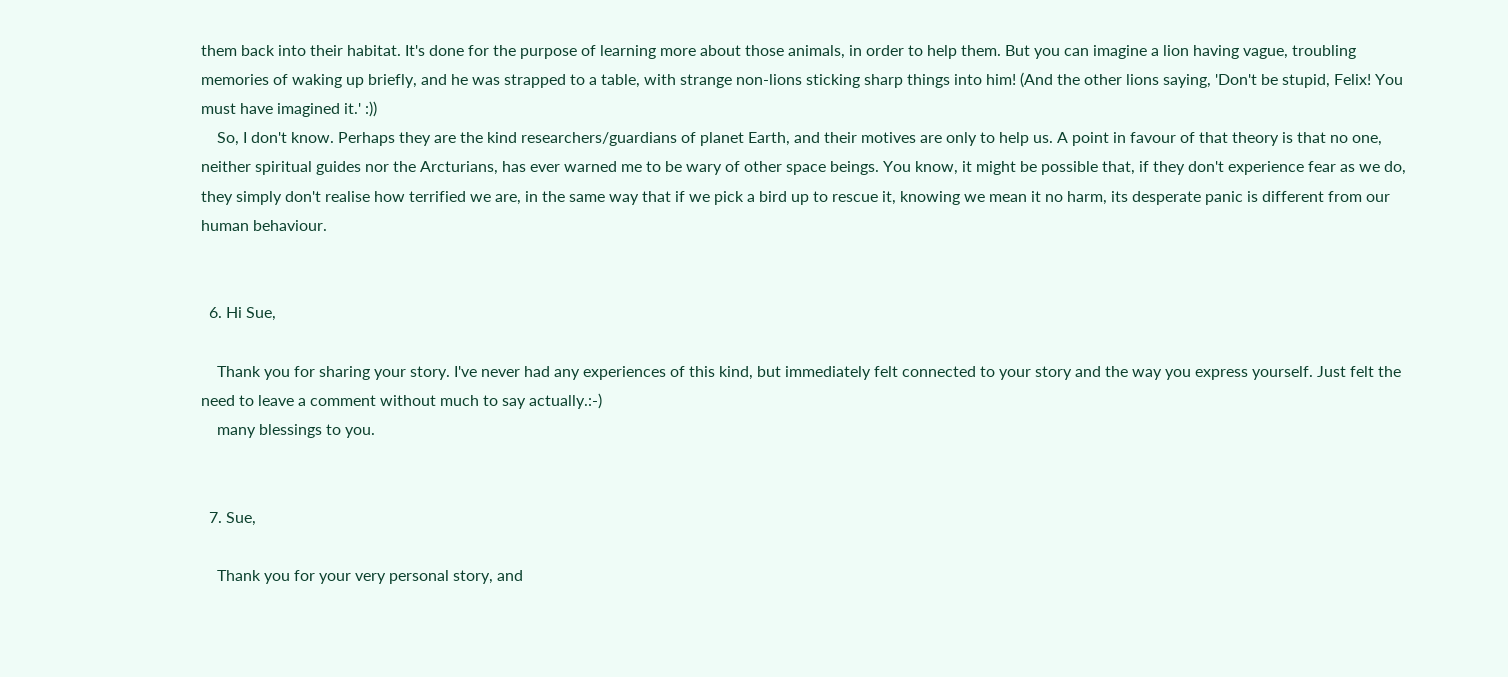them back into their habitat. It's done for the purpose of learning more about those animals, in order to help them. But you can imagine a lion having vague, troubling memories of waking up briefly, and he was strapped to a table, with strange non-lions sticking sharp things into him! (And the other lions saying, 'Don't be stupid, Felix! You must have imagined it.' :))
    So, I don't know. Perhaps they are the kind researchers/guardians of planet Earth, and their motives are only to help us. A point in favour of that theory is that no one, neither spiritual guides nor the Arcturians, has ever warned me to be wary of other space beings. You know, it might be possible that, if they don't experience fear as we do, they simply don't realise how terrified we are, in the same way that if we pick a bird up to rescue it, knowing we mean it no harm, its desperate panic is different from our human behaviour.


  6. Hi Sue,

    Thank you for sharing your story. I've never had any experiences of this kind, but immediately felt connected to your story and the way you express yourself. Just felt the need to leave a comment without much to say actually.:-)
    many blessings to you.


  7. Sue,

    Thank you for your very personal story, and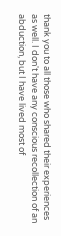thank you to all those who shared their experiences as well. I don't have any conscious recollection of an abduction, but I have lived most of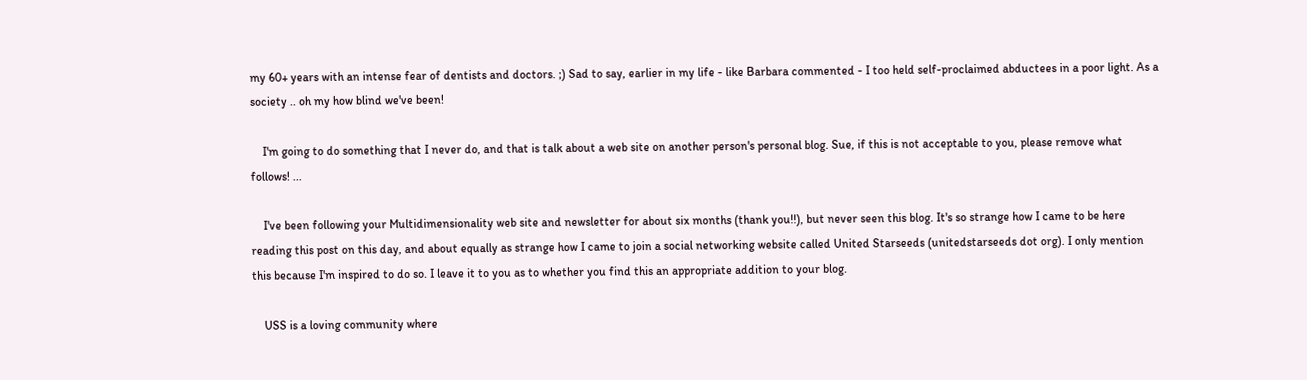my 60+ years with an intense fear of dentists and doctors. ;) Sad to say, earlier in my life - like Barbara commented - I too held self-proclaimed abductees in a poor light. As a society .. oh my how blind we've been!

    I'm going to do something that I never do, and that is talk about a web site on another person's personal blog. Sue, if this is not acceptable to you, please remove what follows! ...

    I've been following your Multidimensionality web site and newsletter for about six months (thank you!!), but never seen this blog. It's so strange how I came to be here reading this post on this day, and about equally as strange how I came to join a social networking website called United Starseeds (unitedstarseeds dot org). I only mention this because I'm inspired to do so. I leave it to you as to whether you find this an appropriate addition to your blog.

    USS is a loving community where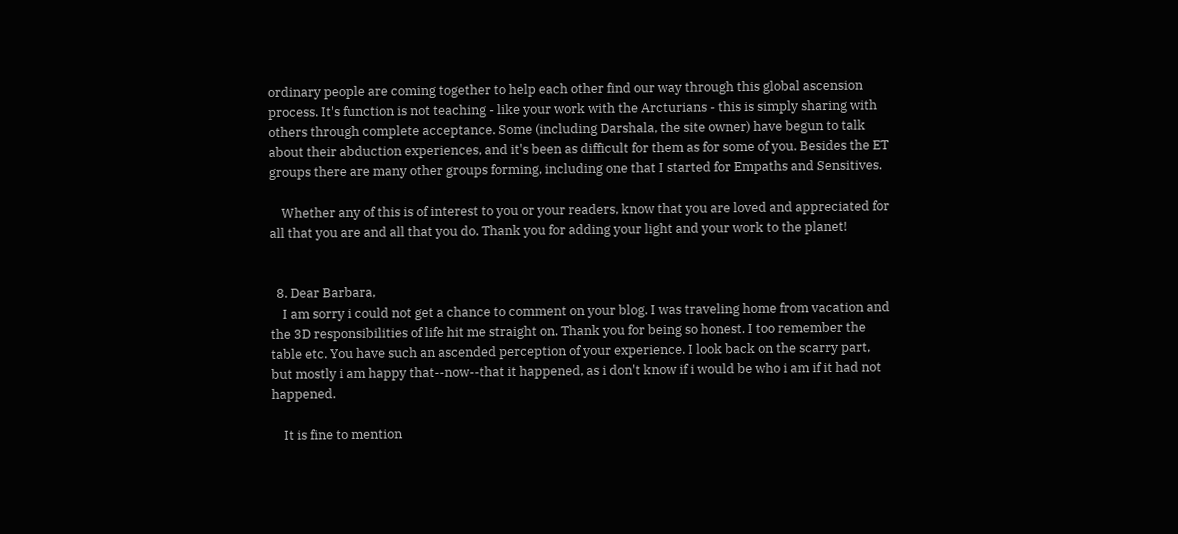ordinary people are coming together to help each other find our way through this global ascension process. It's function is not teaching - like your work with the Arcturians - this is simply sharing with others through complete acceptance. Some (including Darshala, the site owner) have begun to talk about their abduction experiences, and it's been as difficult for them as for some of you. Besides the ET groups there are many other groups forming, including one that I started for Empaths and Sensitives.

    Whether any of this is of interest to you or your readers, know that you are loved and appreciated for all that you are and all that you do. Thank you for adding your light and your work to the planet!


  8. Dear Barbara,
    I am sorry i could not get a chance to comment on your blog. I was traveling home from vacation and the 3D responsibilities of life hit me straight on. Thank you for being so honest. I too remember the table etc. You have such an ascended perception of your experience. I look back on the scarry part, but mostly i am happy that--now--that it happened, as i don't know if i would be who i am if it had not happened.

    It is fine to mention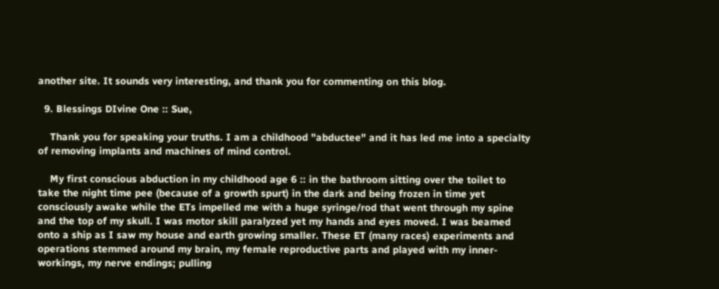another site. It sounds very interesting, and thank you for commenting on this blog.

  9. Blessings DIvine One :: Sue,

    Thank you for speaking your truths. I am a childhood "abductee" and it has led me into a specialty of removing implants and machines of mind control.

    My first conscious abduction in my childhood age 6 :: in the bathroom sitting over the toilet to take the night time pee (because of a growth spurt) in the dark and being frozen in time yet consciously awake while the ETs impelled me with a huge syringe/rod that went through my spine and the top of my skull. I was motor skill paralyzed yet my hands and eyes moved. I was beamed onto a ship as I saw my house and earth growing smaller. These ET (many races) experiments and operations stemmed around my brain, my female reproductive parts and played with my inner-workings, my nerve endings; pulling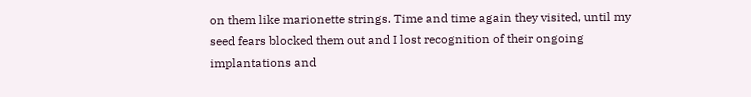on them like marionette strings. Time and time again they visited, until my seed fears blocked them out and I lost recognition of their ongoing implantations and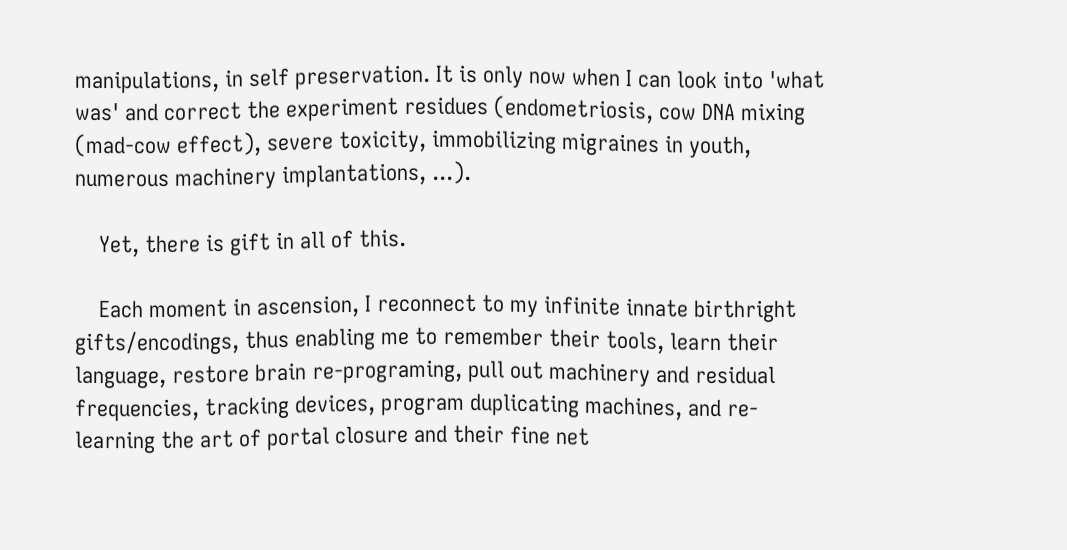manipulations, in self preservation. It is only now when I can look into 'what was' and correct the experiment residues (endometriosis, cow DNA mixing (mad-cow effect), severe toxicity, immobilizing migraines in youth, numerous machinery implantations, ...).

    Yet, there is gift in all of this.

    Each moment in ascension, I reconnect to my infinite innate birthright gifts/encodings, thus enabling me to remember their tools, learn their language, restore brain re-programing, pull out machinery and residual frequencies, tracking devices, program duplicating machines, and re-learning the art of portal closure and their fine net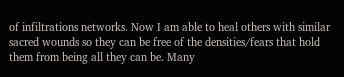of infiltrations networks. Now I am able to heal others with similar sacred wounds so they can be free of the densities/fears that hold them from being all they can be. Many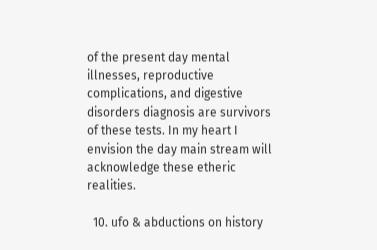of the present day mental illnesses, reproductive complications, and digestive disorders diagnosis are survivors of these tests. In my heart I envision the day main stream will acknowledge these etheric realities.

  10. ufo & abductions on history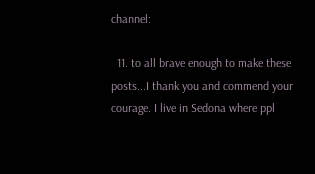channel:

  11. to all brave enough to make these posts...I thank you and commend your courage. I live in Sedona where ppl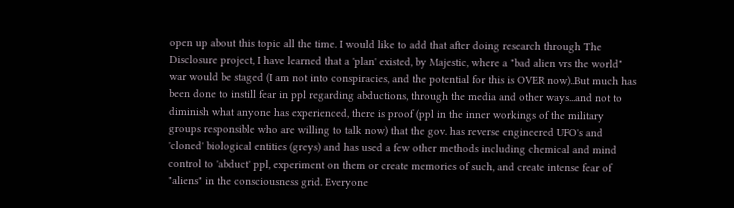open up about this topic all the time. I would like to add that after doing research through The Disclosure project, I have learned that a 'plan' existed, by Majestic, where a "bad alien vrs the world" war would be staged (I am not into conspiracies, and the potential for this is OVER now)..But much has been done to instill fear in ppl regarding abductions, through the media and other ways...and not to diminish what anyone has experienced, there is proof (ppl in the inner workings of the military groups responsible who are willing to talk now) that the gov. has reverse engineered UFO's and 'cloned' biological entities (greys) and has used a few other methods including chemical and mind control to 'abduct' ppl, experiment on them or create memories of such, and create intense fear of "aliens" in the consciousness grid. Everyone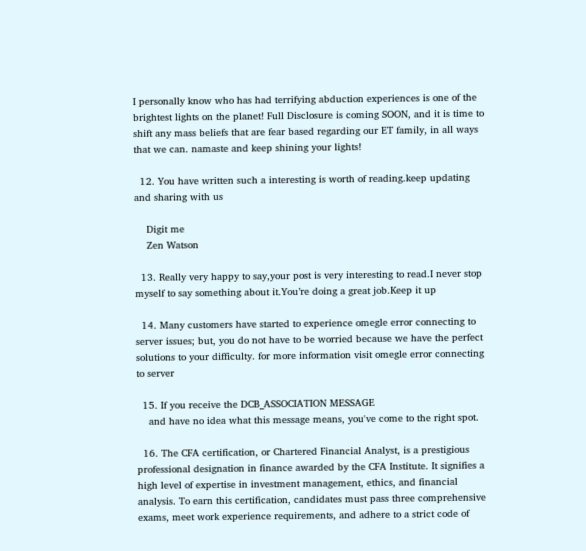I personally know who has had terrifying abduction experiences is one of the brightest lights on the planet! Full Disclosure is coming SOON, and it is time to shift any mass beliefs that are fear based regarding our ET family, in all ways that we can. namaste and keep shining your lights!

  12. You have written such a interesting is worth of reading.keep updating and sharing with us

    Digit me
    Zen Watson

  13. Really very happy to say,your post is very interesting to read.I never stop myself to say something about it.You’re doing a great job.Keep it up

  14. Many customers have started to experience omegle error connecting to server issues; but, you do not have to be worried because we have the perfect solutions to your difficulty. for more information visit omegle error connecting to server

  15. If you receive the DCB_ASSOCIATION MESSAGE
    and have no idea what this message means, you've come to the right spot.

  16. The CFA certification, or Chartered Financial Analyst, is a prestigious professional designation in finance awarded by the CFA Institute. It signifies a high level of expertise in investment management, ethics, and financial analysis. To earn this certification, candidates must pass three comprehensive exams, meet work experience requirements, and adhere to a strict code of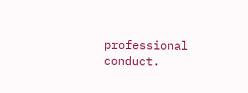professional conduct.